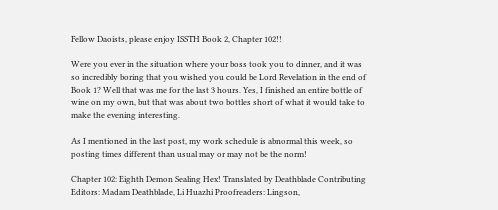Fellow Daoists, please enjoy ISSTH Book 2, Chapter 102!!

Were you ever in the situation where your boss took you to dinner, and it was so incredibly boring that you wished you could be Lord Revelation in the end of Book 1? Well that was me for the last 3 hours. Yes, I finished an entire bottle of wine on my own, but that was about two bottles short of what it would take to make the evening interesting.

As I mentioned in the last post, my work schedule is abnormal this week, so posting times different than usual may or may not be the norm!

Chapter 102: Eighth Demon Sealing Hex! Translated by Deathblade Contributing Editors: Madam Deathblade, Li Huazhi Proofreaders: Lingson,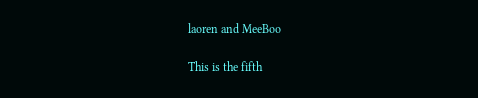laoren and MeeBoo

This is the fifth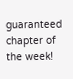guaranteed chapter of the week!